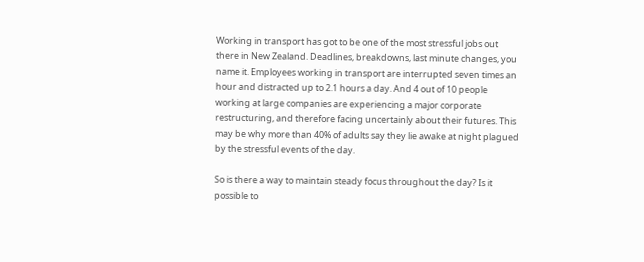Working in transport has got to be one of the most stressful jobs out there in New Zealand. Deadlines, breakdowns, last minute changes, you name it. Employees working in transport are interrupted seven times an hour and distracted up to 2.1 hours a day. And 4 out of 10 people working at large companies are experiencing a major corporate restructuring, and therefore facing uncertainly about their futures. This may be why more than 40% of adults say they lie awake at night plagued by the stressful events of the day.

So is there a way to maintain steady focus throughout the day? Is it possible to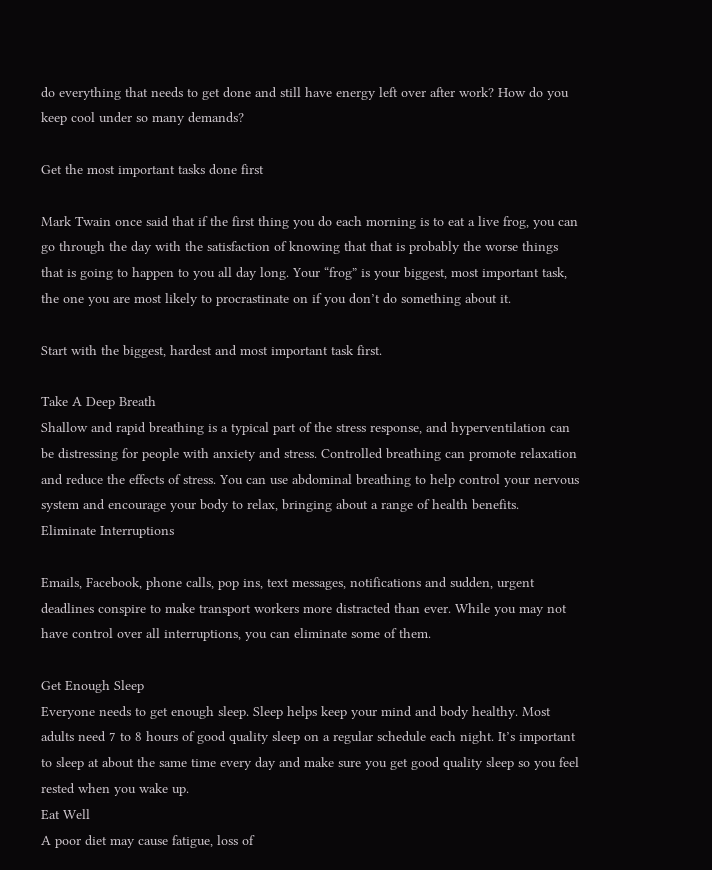do everything that needs to get done and still have energy left over after work? How do you keep cool under so many demands?

Get the most important tasks done first

Mark Twain once said that if the first thing you do each morning is to eat a live frog, you can go through the day with the satisfaction of knowing that that is probably the worse things that is going to happen to you all day long. Your “frog” is your biggest, most important task, the one you are most likely to procrastinate on if you don’t do something about it.

Start with the biggest, hardest and most important task first.

Take A Deep Breath
Shallow and rapid breathing is a typical part of the stress response, and hyperventilation can be distressing for people with anxiety and stress. Controlled breathing can promote relaxation and reduce the effects of stress. You can use abdominal breathing to help control your nervous system and encourage your body to relax, bringing about a range of health benefits.
Eliminate Interruptions

Emails, Facebook, phone calls, pop ins, text messages, notifications and sudden, urgent deadlines conspire to make transport workers more distracted than ever. While you may not have control over all interruptions, you can eliminate some of them.

Get Enough Sleep
Everyone needs to get enough sleep. Sleep helps keep your mind and body healthy. Most adults need 7 to 8 hours of good quality sleep on a regular schedule each night. It’s important to sleep at about the same time every day and make sure you get good quality sleep so you feel rested when you wake up.
Eat Well
A poor diet may cause fatigue, loss of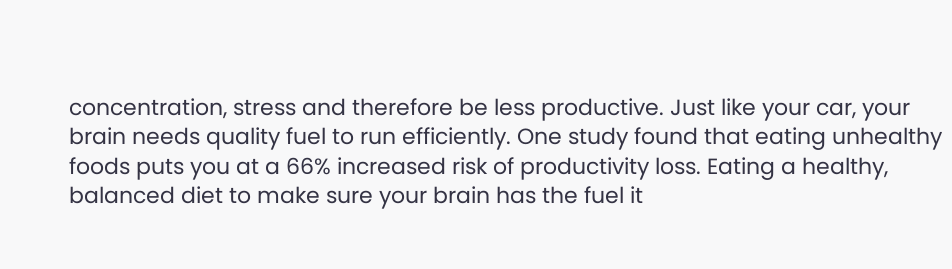concentration, stress and therefore be less productive. Just like your car, your brain needs quality fuel to run efficiently. One study found that eating unhealthy foods puts you at a 66% increased risk of productivity loss. Eating a healthy, balanced diet to make sure your brain has the fuel it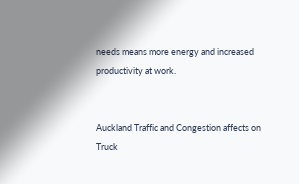needs means more energy and increased productivity at work.


Auckland Traffic and Congestion affects on Truck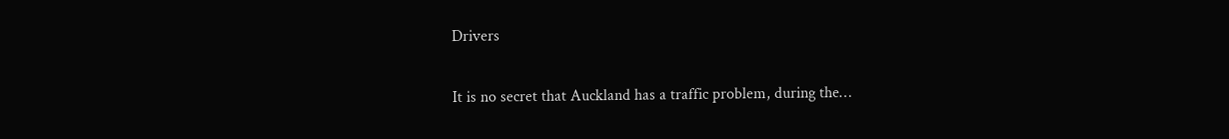Drivers

It is no secret that Auckland has a traffic problem, during the…